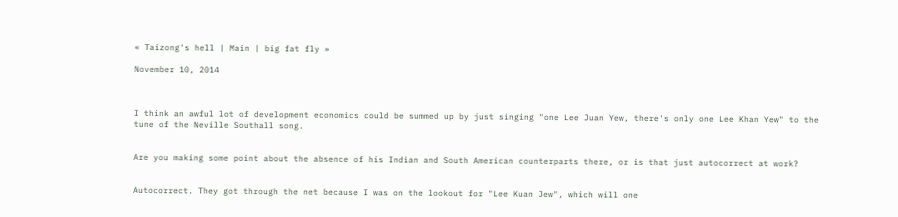« Taizong's hell | Main | big fat fly »

November 10, 2014



I think an awful lot of development economics could be summed up by just singing "one Lee Juan Yew, there's only one Lee Khan Yew" to the tune of the Neville Southall song.


Are you making some point about the absence of his Indian and South American counterparts there, or is that just autocorrect at work?


Autocorrect. They got through the net because I was on the lookout for "Lee Kuan Jew", which will one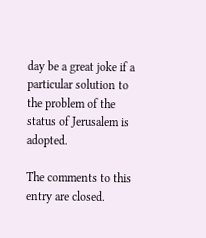day be a great joke if a particular solution to the problem of the status of Jerusalem is adopted.

The comments to this entry are closed.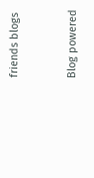friends blogs


Blog powered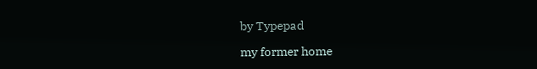by Typepad

my former home